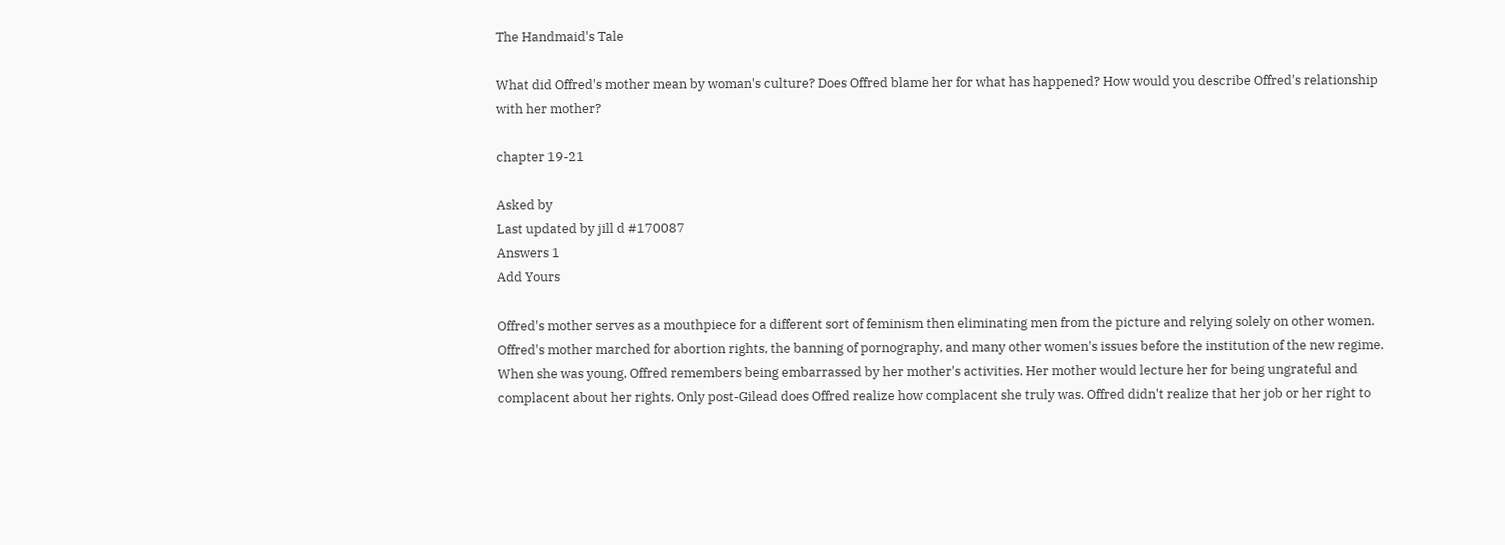The Handmaid's Tale

What did Offred's mother mean by woman's culture? Does Offred blame her for what has happened? How would you describe Offred's relationship with her mother?

chapter 19-21

Asked by
Last updated by jill d #170087
Answers 1
Add Yours

Offred's mother serves as a mouthpiece for a different sort of feminism then eliminating men from the picture and relying solely on other women. Offred's mother marched for abortion rights, the banning of pornography, and many other women's issues before the institution of the new regime. When she was young, Offred remembers being embarrassed by her mother's activities. Her mother would lecture her for being ungrateful and complacent about her rights. Only post-Gilead does Offred realize how complacent she truly was. Offred didn't realize that her job or her right to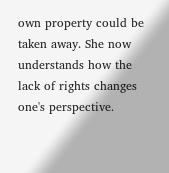own property could be taken away. She now understands how the lack of rights changes one's perspective.